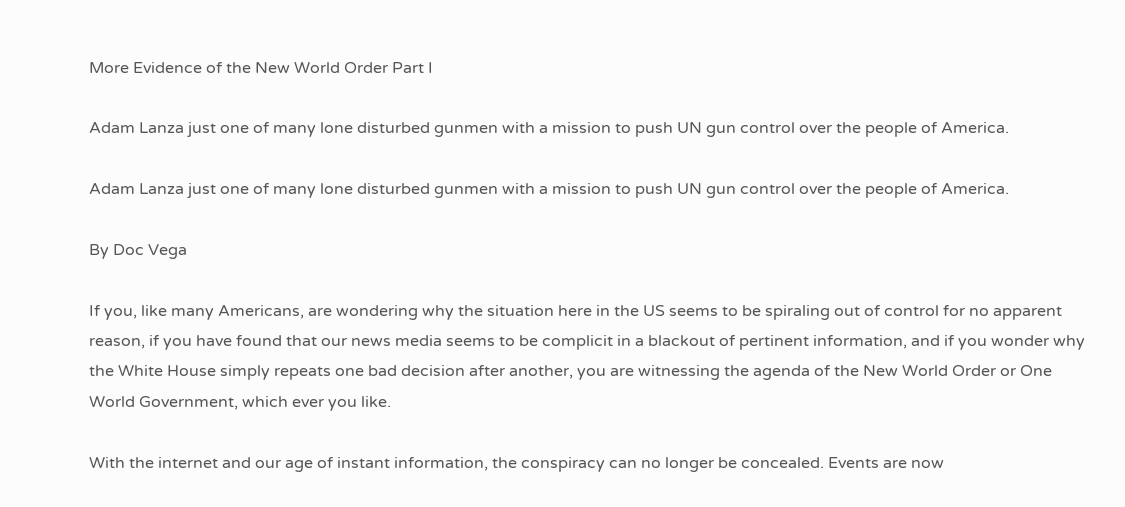More Evidence of the New World Order Part I

Adam Lanza just one of many lone disturbed gunmen with a mission to push UN gun control over the people of America.

Adam Lanza just one of many lone disturbed gunmen with a mission to push UN gun control over the people of America.

By Doc Vega

If you, like many Americans, are wondering why the situation here in the US seems to be spiraling out of control for no apparent reason, if you have found that our news media seems to be complicit in a blackout of pertinent information, and if you wonder why the White House simply repeats one bad decision after another, you are witnessing the agenda of the New World Order or One World Government, which ever you like.

With the internet and our age of instant information, the conspiracy can no longer be concealed. Events are now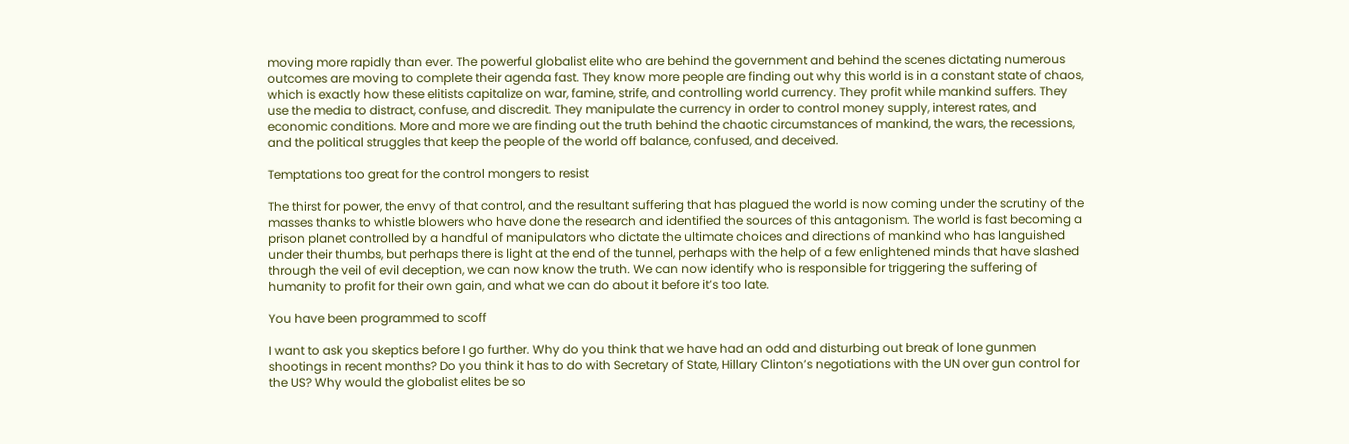moving more rapidly than ever. The powerful globalist elite who are behind the government and behind the scenes dictating numerous outcomes are moving to complete their agenda fast. They know more people are finding out why this world is in a constant state of chaos, which is exactly how these elitists capitalize on war, famine, strife, and controlling world currency. They profit while mankind suffers. They use the media to distract, confuse, and discredit. They manipulate the currency in order to control money supply, interest rates, and economic conditions. More and more we are finding out the truth behind the chaotic circumstances of mankind, the wars, the recessions, and the political struggles that keep the people of the world off balance, confused, and deceived.

Temptations too great for the control mongers to resist

The thirst for power, the envy of that control, and the resultant suffering that has plagued the world is now coming under the scrutiny of the masses thanks to whistle blowers who have done the research and identified the sources of this antagonism. The world is fast becoming a prison planet controlled by a handful of manipulators who dictate the ultimate choices and directions of mankind who has languished under their thumbs, but perhaps there is light at the end of the tunnel, perhaps with the help of a few enlightened minds that have slashed through the veil of evil deception, we can now know the truth. We can now identify who is responsible for triggering the suffering of humanity to profit for their own gain, and what we can do about it before it’s too late.

You have been programmed to scoff

I want to ask you skeptics before I go further. Why do you think that we have had an odd and disturbing out break of lone gunmen shootings in recent months? Do you think it has to do with Secretary of State, Hillary Clinton’s negotiations with the UN over gun control for the US? Why would the globalist elites be so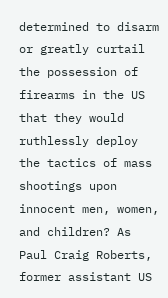determined to disarm or greatly curtail the possession of firearms in the US that they would ruthlessly deploy the tactics of mass shootings upon innocent men, women, and children? As Paul Craig Roberts, former assistant US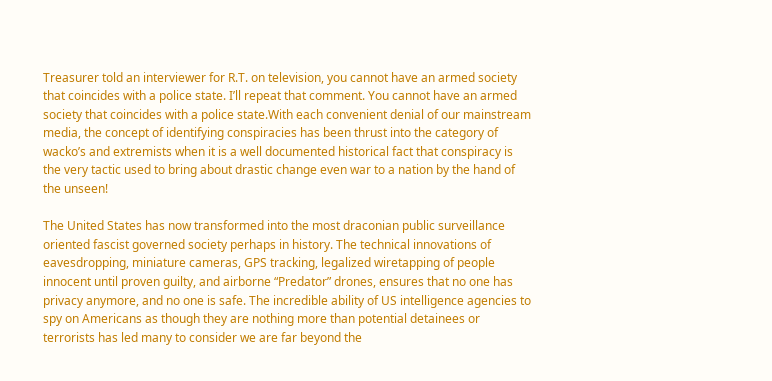Treasurer told an interviewer for R.T. on television, you cannot have an armed society that coincides with a police state. I’ll repeat that comment. You cannot have an armed society that coincides with a police state.With each convenient denial of our mainstream media, the concept of identifying conspiracies has been thrust into the category of wacko’s and extremists when it is a well documented historical fact that conspiracy is the very tactic used to bring about drastic change even war to a nation by the hand of the unseen!

The United States has now transformed into the most draconian public surveillance oriented fascist governed society perhaps in history. The technical innovations of eavesdropping, miniature cameras, GPS tracking, legalized wiretapping of people innocent until proven guilty, and airborne “Predator” drones, ensures that no one has privacy anymore, and no one is safe. The incredible ability of US intelligence agencies to spy on Americans as though they are nothing more than potential detainees or terrorists has led many to consider we are far beyond the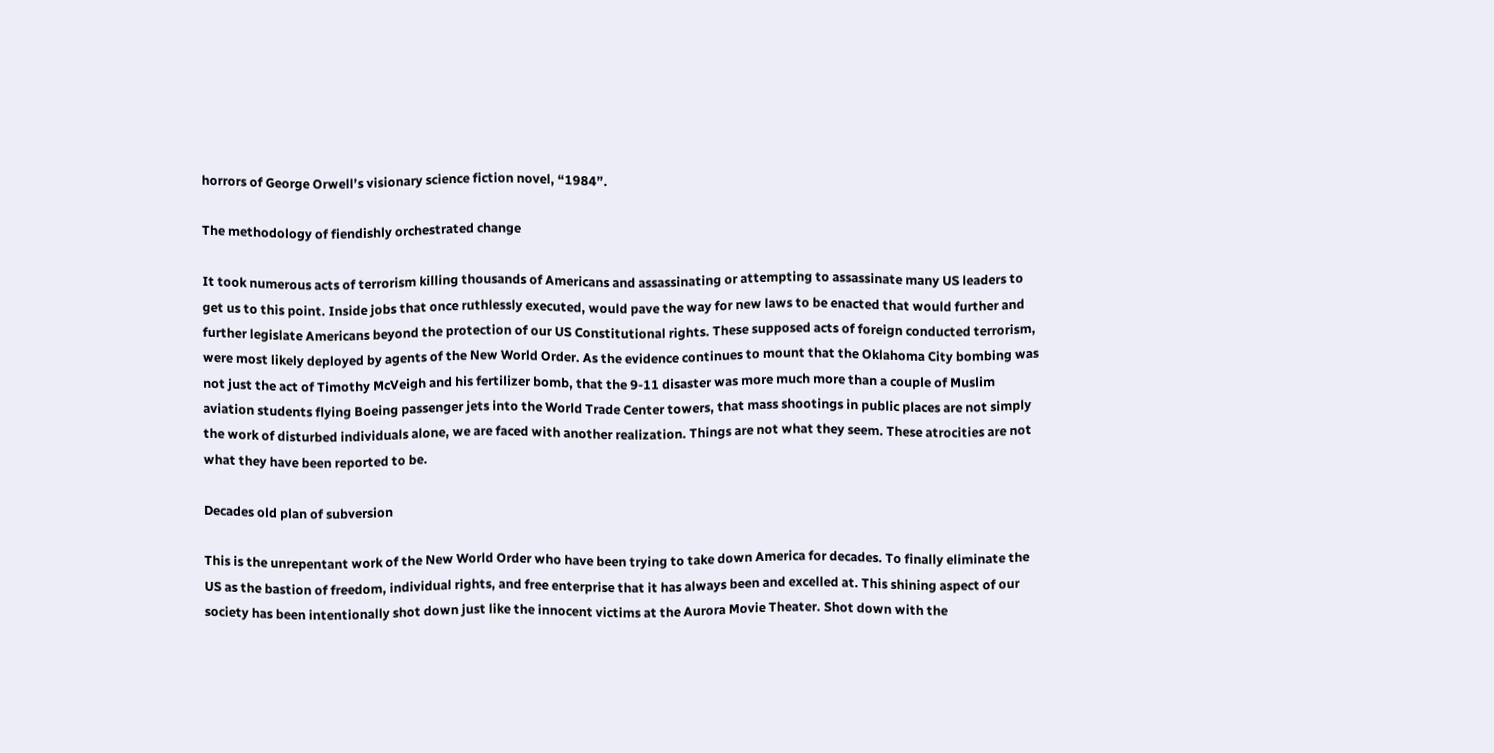horrors of George Orwell’s visionary science fiction novel, “1984”.

The methodology of fiendishly orchestrated change

It took numerous acts of terrorism killing thousands of Americans and assassinating or attempting to assassinate many US leaders to get us to this point. Inside jobs that once ruthlessly executed, would pave the way for new laws to be enacted that would further and further legislate Americans beyond the protection of our US Constitutional rights. These supposed acts of foreign conducted terrorism, were most likely deployed by agents of the New World Order. As the evidence continues to mount that the Oklahoma City bombing was not just the act of Timothy McVeigh and his fertilizer bomb, that the 9-11 disaster was more much more than a couple of Muslim aviation students flying Boeing passenger jets into the World Trade Center towers, that mass shootings in public places are not simply the work of disturbed individuals alone, we are faced with another realization. Things are not what they seem. These atrocities are not what they have been reported to be.

Decades old plan of subversion

This is the unrepentant work of the New World Order who have been trying to take down America for decades. To finally eliminate the US as the bastion of freedom, individual rights, and free enterprise that it has always been and excelled at. This shining aspect of our society has been intentionally shot down just like the innocent victims at the Aurora Movie Theater. Shot down with the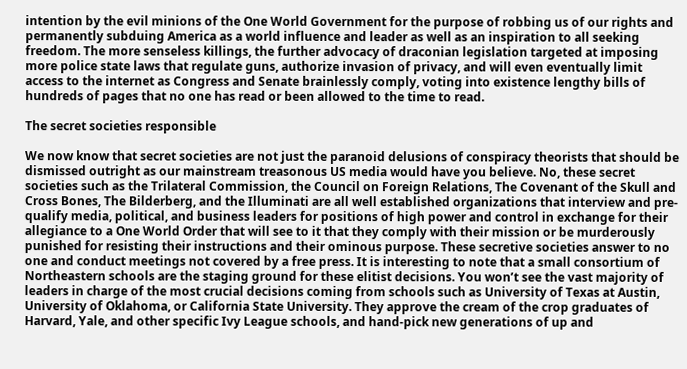intention by the evil minions of the One World Government for the purpose of robbing us of our rights and permanently subduing America as a world influence and leader as well as an inspiration to all seeking freedom. The more senseless killings, the further advocacy of draconian legislation targeted at imposing more police state laws that regulate guns, authorize invasion of privacy, and will even eventually limit access to the internet as Congress and Senate brainlessly comply, voting into existence lengthy bills of hundreds of pages that no one has read or been allowed to the time to read.

The secret societies responsible

We now know that secret societies are not just the paranoid delusions of conspiracy theorists that should be dismissed outright as our mainstream treasonous US media would have you believe. No, these secret societies such as the Trilateral Commission, the Council on Foreign Relations, The Covenant of the Skull and Cross Bones, The Bilderberg, and the Illuminati are all well established organizations that interview and pre-qualify media, political, and business leaders for positions of high power and control in exchange for their allegiance to a One World Order that will see to it that they comply with their mission or be murderously punished for resisting their instructions and their ominous purpose. These secretive societies answer to no one and conduct meetings not covered by a free press. It is interesting to note that a small consortium of Northeastern schools are the staging ground for these elitist decisions. You won’t see the vast majority of leaders in charge of the most crucial decisions coming from schools such as University of Texas at Austin, University of Oklahoma, or California State University. They approve the cream of the crop graduates of Harvard, Yale, and other specific Ivy League schools, and hand-pick new generations of up and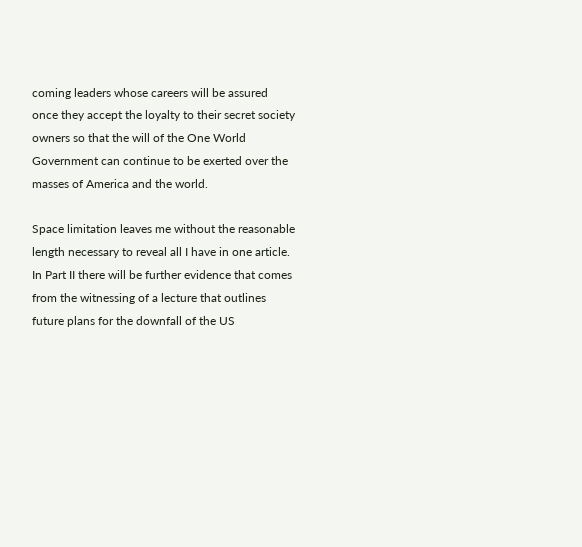coming leaders whose careers will be assured once they accept the loyalty to their secret society owners so that the will of the One World Government can continue to be exerted over the masses of America and the world.

Space limitation leaves me without the reasonable length necessary to reveal all I have in one article. In Part II there will be further evidence that comes from the witnessing of a lecture that outlines future plans for the downfall of the US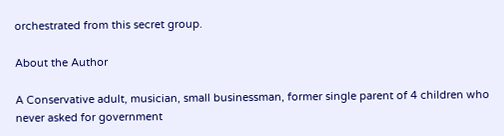orchestrated from this secret group.

About the Author

A Conservative adult, musician, small businessman, former single parent of 4 children who never asked for government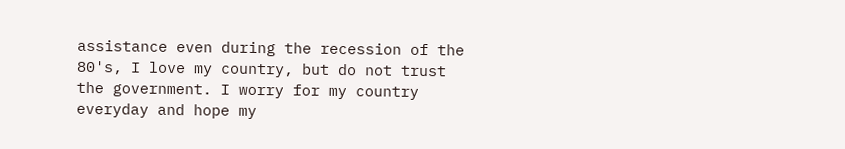assistance even during the recession of the 80's, I love my country, but do not trust the government. I worry for my country everyday and hope my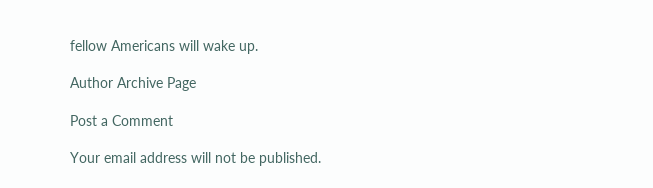fellow Americans will wake up.

Author Archive Page

Post a Comment

Your email address will not be published.